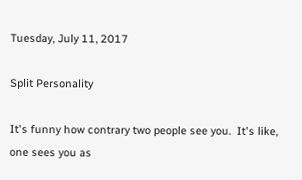Tuesday, July 11, 2017

Split Personality

It's funny how contrary two people see you.  It's like,  one sees you as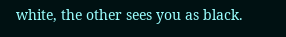white, the other sees you as black.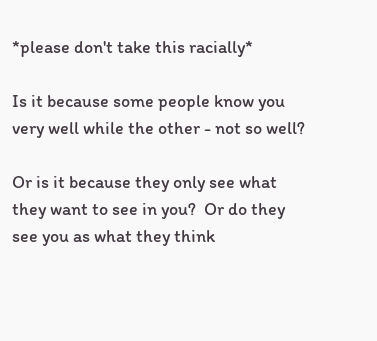*please don't take this racially*

Is it because some people know you very well while the other - not so well?

Or is it because they only see what they want to see in you?  Or do they see you as what they think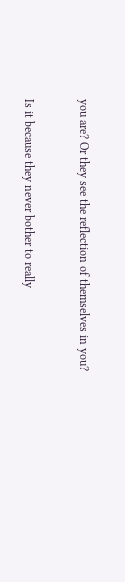you are? Or they see the reflection of themselves in you?


Is it because they never bother to really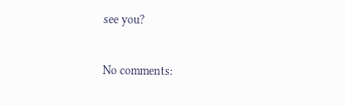see you?

No comments: